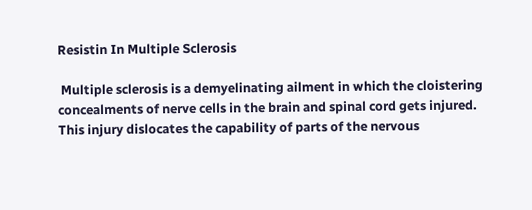Resistin In Multiple Sclerosis

 Multiple sclerosis is a demyelinating ailment in which the cloistering concealments of nerve cells in the brain and spinal cord gets injured. This injury dislocates the capability of parts of the nervous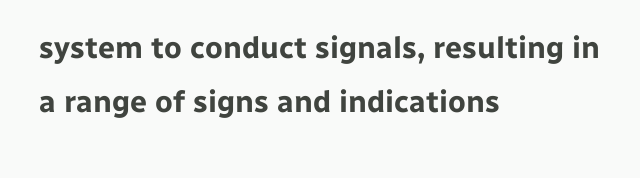system to conduct signals, resulting in a range of signs and indications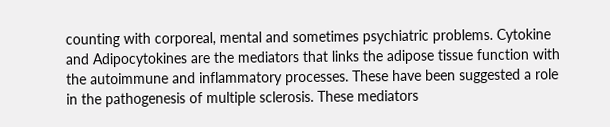counting with corporeal, mental and sometimes psychiatric problems. Cytokine and Adipocytokines are the mediators that links the adipose tissue function with the autoimmune and inflammatory processes. These have been suggested a role in the pathogenesis of multiple sclerosis. These mediators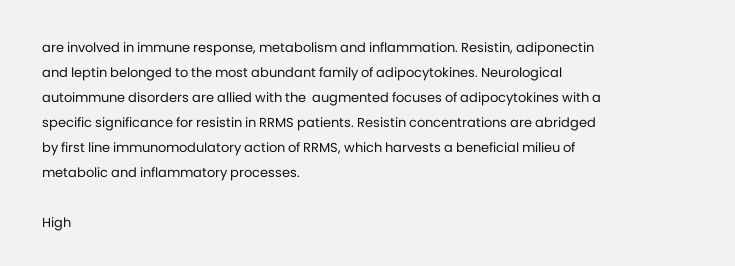are involved in immune response, metabolism and inflammation. Resistin, adiponectin and leptin belonged to the most abundant family of adipocytokines. Neurological autoimmune disorders are allied with the  augmented focuses of adipocytokines with a specific significance for resistin in RRMS patients. Resistin concentrations are abridged by first line immunomodulatory action of RRMS, which harvests a beneficial milieu of metabolic and inflammatory processes.

High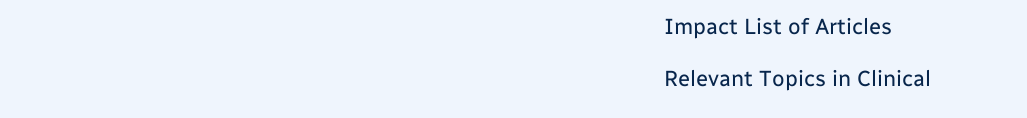Impact List of Articles

Relevant Topics in Clinical